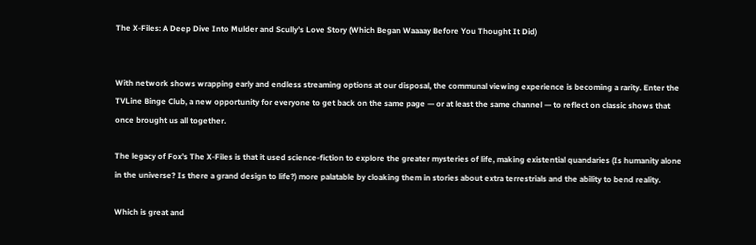The X-Files: A Deep Dive Into Mulder and Scully’s Love Story (Which Began Waaaay Before You Thought It Did)


With network shows wrapping early and endless streaming options at our disposal, the communal viewing experience is becoming a rarity. Enter the TVLine Binge Club, a new opportunity for everyone to get back on the same page — or at least the same channel — to reflect on classic shows that once brought us all together.

The legacy of Fox’s The X-Files is that it used science-fiction to explore the greater mysteries of life, making existential quandaries (Is humanity alone in the universe? Is there a grand design to life?) more palatable by cloaking them in stories about extra terrestrials and the ability to bend reality.

Which is great and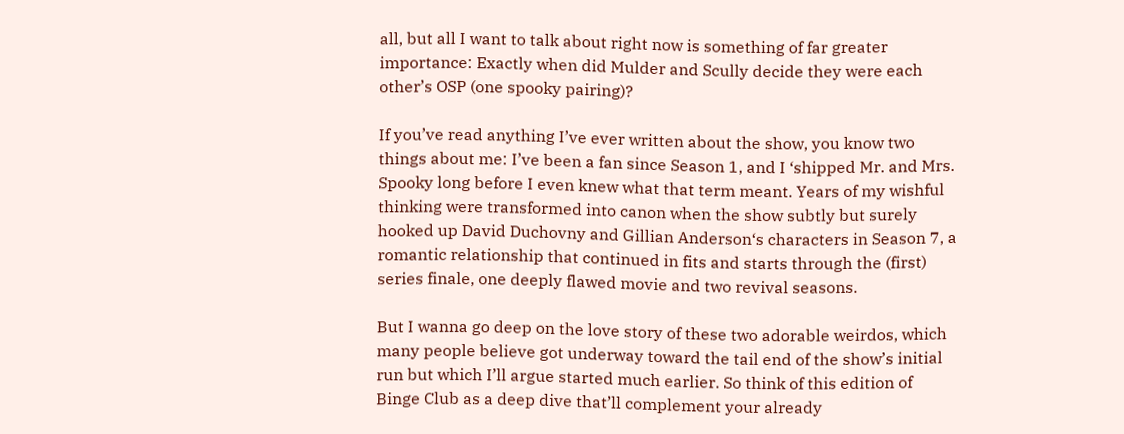all, but all I want to talk about right now is something of far greater importance: Exactly when did Mulder and Scully decide they were each other’s OSP (one spooky pairing)?

If you’ve read anything I’ve ever written about the show, you know two things about me: I’ve been a fan since Season 1, and I ‘shipped Mr. and Mrs. Spooky long before I even knew what that term meant. Years of my wishful thinking were transformed into canon when the show subtly but surely hooked up David Duchovny and Gillian Anderson‘s characters in Season 7, a romantic relationship that continued in fits and starts through the (first) series finale, one deeply flawed movie and two revival seasons.

But I wanna go deep on the love story of these two adorable weirdos, which many people believe got underway toward the tail end of the show’s initial run but which I’ll argue started much earlier. So think of this edition of Binge Club as a deep dive that’ll complement your already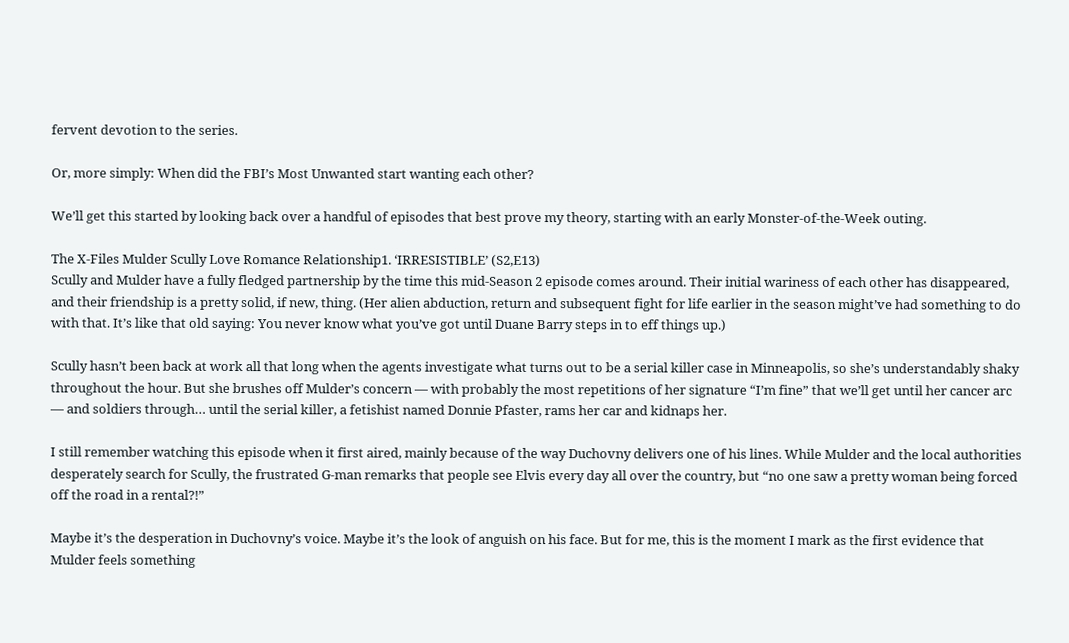fervent devotion to the series.

Or, more simply: When did the FBI’s Most Unwanted start wanting each other?

We’ll get this started by looking back over a handful of episodes that best prove my theory, starting with an early Monster-of-the-Week outing.

The X-Files Mulder Scully Love Romance Relationship1. ‘IRRESISTIBLE’ (S2,E13)
Scully and Mulder have a fully fledged partnership by the time this mid-Season 2 episode comes around. Their initial wariness of each other has disappeared, and their friendship is a pretty solid, if new, thing. (Her alien abduction, return and subsequent fight for life earlier in the season might’ve had something to do with that. It’s like that old saying: You never know what you’ve got until Duane Barry steps in to eff things up.)

Scully hasn’t been back at work all that long when the agents investigate what turns out to be a serial killer case in Minneapolis, so she’s understandably shaky throughout the hour. But she brushes off Mulder’s concern — with probably the most repetitions of her signature “I’m fine” that we’ll get until her cancer arc — and soldiers through… until the serial killer, a fetishist named Donnie Pfaster, rams her car and kidnaps her.

I still remember watching this episode when it first aired, mainly because of the way Duchovny delivers one of his lines. While Mulder and the local authorities desperately search for Scully, the frustrated G-man remarks that people see Elvis every day all over the country, but “no one saw a pretty woman being forced off the road in a rental?!”

Maybe it’s the desperation in Duchovny’s voice. Maybe it’s the look of anguish on his face. But for me, this is the moment I mark as the first evidence that Mulder feels something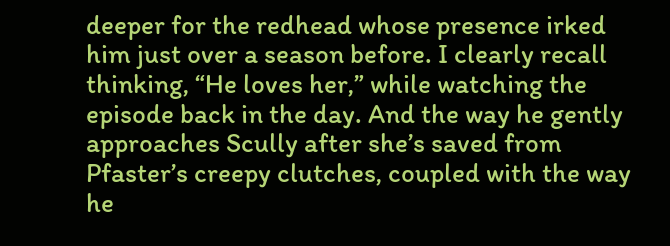deeper for the redhead whose presence irked him just over a season before. I clearly recall thinking, “He loves her,” while watching the episode back in the day. And the way he gently approaches Scully after she’s saved from Pfaster’s creepy clutches, coupled with the way he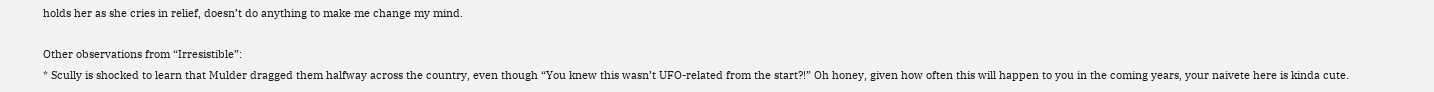holds her as she cries in relief, doesn’t do anything to make me change my mind.

Other observations from “Irresistible”:
* Scully is shocked to learn that Mulder dragged them halfway across the country, even though “You knew this wasn’t UFO-related from the start?!” Oh honey, given how often this will happen to you in the coming years, your naivete here is kinda cute.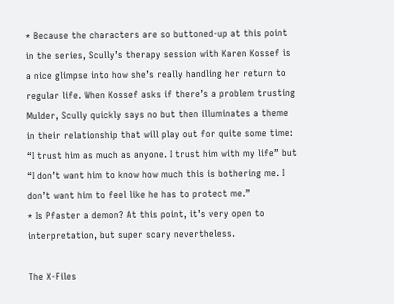* Because the characters are so buttoned-up at this point in the series, Scully’s therapy session with Karen Kossef is a nice glimpse into how she’s really handling her return to regular life. When Kossef asks if there’s a problem trusting Mulder, Scully quickly says no but then illuminates a theme in their relationship that will play out for quite some time: “I trust him as much as anyone. I trust him with my life” but “I don’t want him to know how much this is bothering me. I don’t want him to feel like he has to protect me.”
* Is Pfaster a demon? At this point, it’s very open to interpretation, but super scary nevertheless.

The X-Files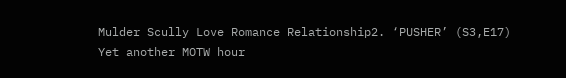Mulder Scully Love Romance Relationship2. ‘PUSHER’ (S3,E17)
Yet another MOTW hour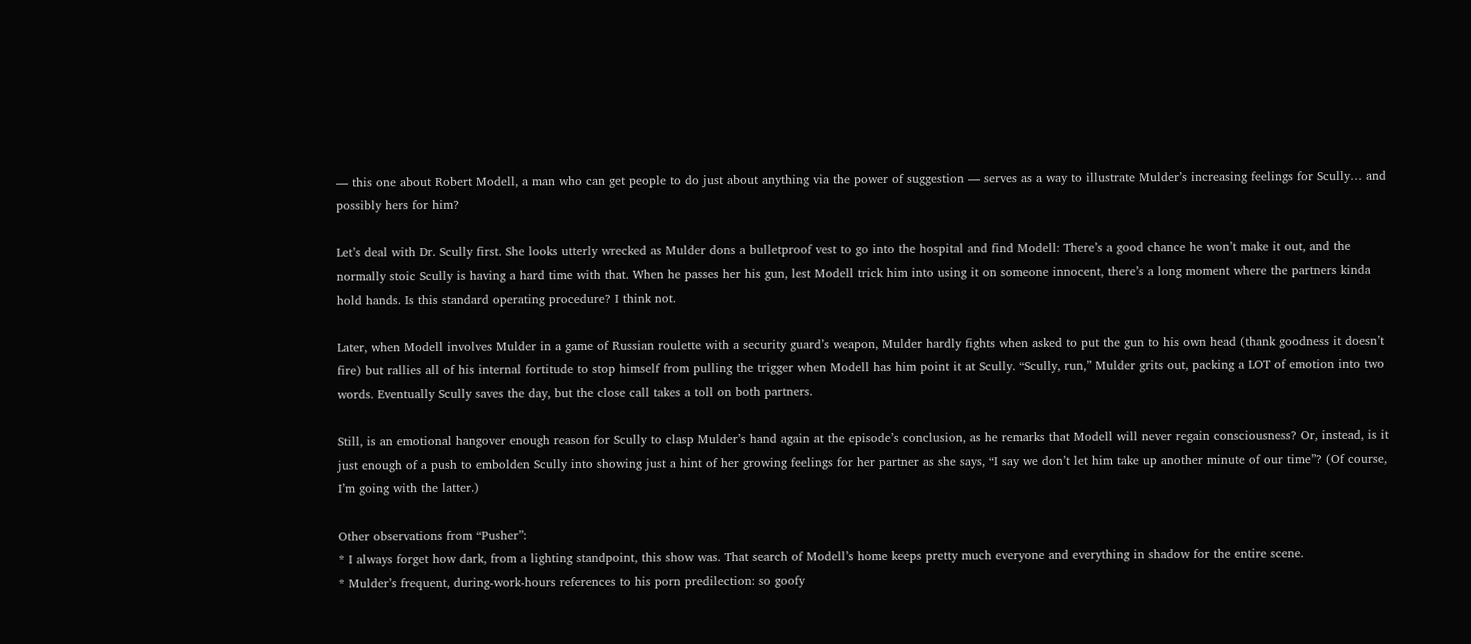— this one about Robert Modell, a man who can get people to do just about anything via the power of suggestion — serves as a way to illustrate Mulder’s increasing feelings for Scully… and possibly hers for him?

Let’s deal with Dr. Scully first. She looks utterly wrecked as Mulder dons a bulletproof vest to go into the hospital and find Modell: There’s a good chance he won’t make it out, and the normally stoic Scully is having a hard time with that. When he passes her his gun, lest Modell trick him into using it on someone innocent, there’s a long moment where the partners kinda hold hands. Is this standard operating procedure? I think not.

Later, when Modell involves Mulder in a game of Russian roulette with a security guard’s weapon, Mulder hardly fights when asked to put the gun to his own head (thank goodness it doesn’t fire) but rallies all of his internal fortitude to stop himself from pulling the trigger when Modell has him point it at Scully. “Scully, run,” Mulder grits out, packing a LOT of emotion into two words. Eventually Scully saves the day, but the close call takes a toll on both partners.

Still, is an emotional hangover enough reason for Scully to clasp Mulder’s hand again at the episode’s conclusion, as he remarks that Modell will never regain consciousness? Or, instead, is it just enough of a push to embolden Scully into showing just a hint of her growing feelings for her partner as she says, “I say we don’t let him take up another minute of our time”? (Of course, I’m going with the latter.)

Other observations from “Pusher”:
* I always forget how dark, from a lighting standpoint, this show was. That search of Modell’s home keeps pretty much everyone and everything in shadow for the entire scene.
* Mulder’s frequent, during-work-hours references to his porn predilection: so goofy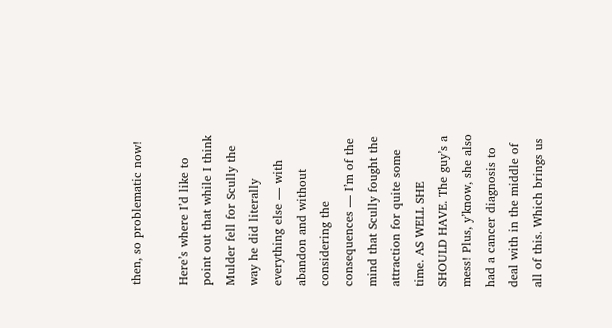then, so problematic now!

Here’s where I’d like to point out that while I think Mulder fell for Scully the way he did literally everything else — with abandon and without considering the consequences — I’m of the mind that Scully fought the attraction for quite some time. AS WELL SHE SHOULD HAVE. The guy’s a mess! Plus, y’know, she also had a cancer diagnosis to deal with in the middle of all of this. Which brings us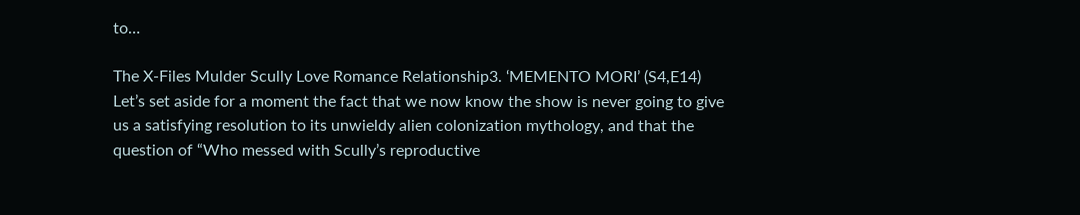to…

The X-Files Mulder Scully Love Romance Relationship3. ‘MEMENTO MORI’ (S4,E14)
Let’s set aside for a moment the fact that we now know the show is never going to give us a satisfying resolution to its unwieldy alien colonization mythology, and that the question of “Who messed with Scully’s reproductive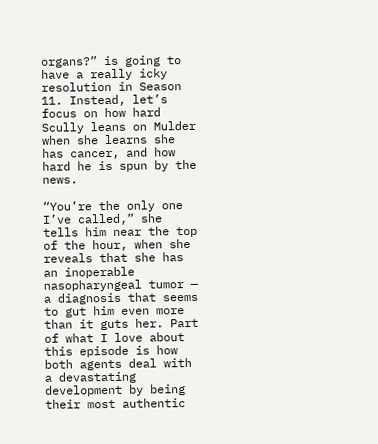organs?” is going to have a really icky resolution in Season 11. Instead, let’s focus on how hard Scully leans on Mulder when she learns she has cancer, and how hard he is spun by the news.

“You’re the only one I’ve called,” she tells him near the top of the hour, when she reveals that she has an inoperable nasopharyngeal tumor — a diagnosis that seems to gut him even more than it guts her. Part of what I love about this episode is how both agents deal with a devastating development by being their most authentic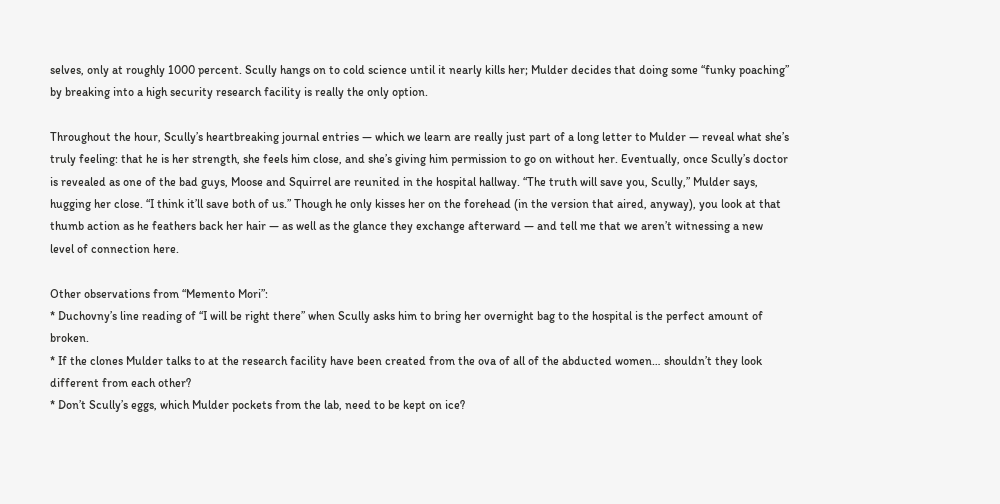selves, only at roughly 1000 percent. Scully hangs on to cold science until it nearly kills her; Mulder decides that doing some “funky poaching” by breaking into a high security research facility is really the only option.

Throughout the hour, Scully’s heartbreaking journal entries — which we learn are really just part of a long letter to Mulder — reveal what she’s truly feeling: that he is her strength, she feels him close, and she’s giving him permission to go on without her. Eventually, once Scully’s doctor is revealed as one of the bad guys, Moose and Squirrel are reunited in the hospital hallway. “The truth will save you, Scully,” Mulder says, hugging her close. “I think it’ll save both of us.” Though he only kisses her on the forehead (in the version that aired, anyway), you look at that thumb action as he feathers back her hair — as well as the glance they exchange afterward — and tell me that we aren’t witnessing a new level of connection here.

Other observations from “Memento Mori”:
* Duchovny’s line reading of “I will be right there” when Scully asks him to bring her overnight bag to the hospital is the perfect amount of broken.
* If the clones Mulder talks to at the research facility have been created from the ova of all of the abducted women… shouldn’t they look different from each other?
* Don’t Scully’s eggs, which Mulder pockets from the lab, need to be kept on ice?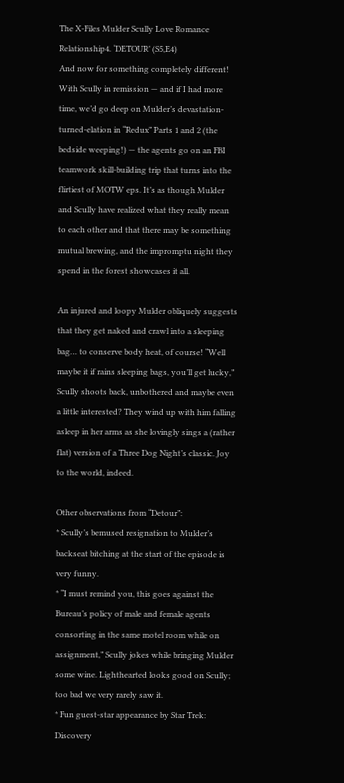The X-Files Mulder Scully Love Romance Relationship4. ‘DETOUR’ (S5,E4)
And now for something completely different! With Scully in remission — and if I had more time, we’d go deep on Mulder’s devastation-turned-elation in “Redux” Parts 1 and 2 (the bedside weeping!) — the agents go on an FBI teamwork skill-building trip that turns into the flirtiest of MOTW eps. It’s as though Mulder and Scully have realized what they really mean to each other and that there may be something mutual brewing, and the impromptu night they spend in the forest showcases it all.

An injured and loopy Mulder obliquely suggests that they get naked and crawl into a sleeping bag… to conserve body heat, of course! “Well maybe it if rains sleeping bags, you’ll get lucky,” Scully shoots back, unbothered and maybe even a little interested? They wind up with him falling asleep in her arms as she lovingly sings a (rather flat) version of a Three Dog Night’s classic. Joy to the world, indeed.

Other observations from “Detour”:
* Scully’s bemused resignation to Mulder’s backseat bitching at the start of the episode is very funny.
* “I must remind you, this goes against the Bureau’s policy of male and female agents consorting in the same motel room while on assignment,” Scully jokes while bringing Mulder some wine. Lighthearted looks good on Scully; too bad we very rarely saw it.
* Fun guest-star appearance by Star Trek: Discovery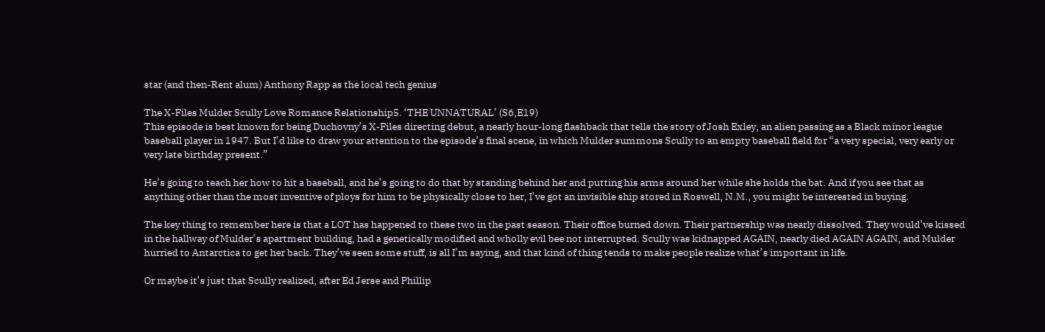star (and then-Rent alum) Anthony Rapp as the local tech genius

The X-Files Mulder Scully Love Romance Relationship5. ‘THE UNNATURAL’ (S6,E19)
This episode is best known for being Duchovny’s X-Files directing debut, a nearly hour-long flashback that tells the story of Josh Exley, an alien passing as a Black minor league baseball player in 1947. But I’d like to draw your attention to the episode’s final scene, in which Mulder summons Scully to an empty baseball field for “a very special, very early or very late birthday present.”

He’s going to teach her how to hit a baseball, and he’s going to do that by standing behind her and putting his arms around her while she holds the bat. And if you see that as anything other than the most inventive of ploys for him to be physically close to her, I’ve got an invisible ship stored in Roswell, N.M., you might be interested in buying.

The key thing to remember here is that a LOT has happened to these two in the past season. Their office burned down. Their partnership was nearly dissolved. They would’ve kissed in the hallway of Mulder’s apartment building, had a genetically modified and wholly evil bee not interrupted. Scully was kidnapped AGAIN, nearly died AGAIN AGAIN, and Mulder hurried to Antarctica to get her back. They’ve seen some stuff, is all I’m saying, and that kind of thing tends to make people realize what’s important in life.

Or maybe it’s just that Scully realized, after Ed Jerse and Phillip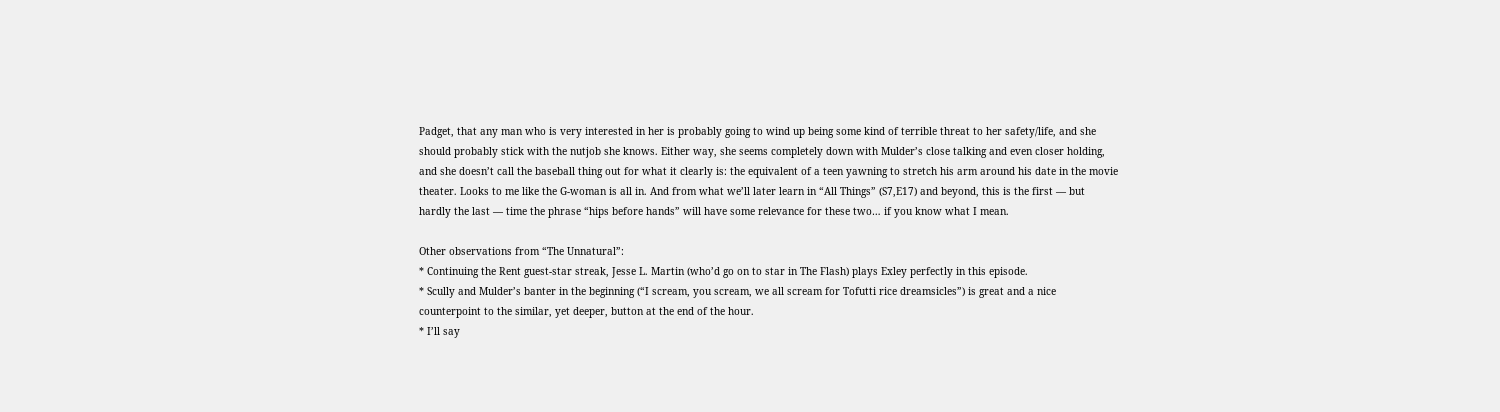Padget, that any man who is very interested in her is probably going to wind up being some kind of terrible threat to her safety/life, and she should probably stick with the nutjob she knows. Either way, she seems completely down with Mulder’s close talking and even closer holding, and she doesn’t call the baseball thing out for what it clearly is: the equivalent of a teen yawning to stretch his arm around his date in the movie theater. Looks to me like the G-woman is all in. And from what we’ll later learn in “All Things” (S7,E17) and beyond, this is the first — but hardly the last — time the phrase “hips before hands” will have some relevance for these two… if you know what I mean.

Other observations from “The Unnatural”:
* Continuing the Rent guest-star streak, Jesse L. Martin (who’d go on to star in The Flash) plays Exley perfectly in this episode.
* Scully and Mulder’s banter in the beginning (“I scream, you scream, we all scream for Tofutti rice dreamsicles”) is great and a nice counterpoint to the similar, yet deeper, button at the end of the hour.
* I’ll say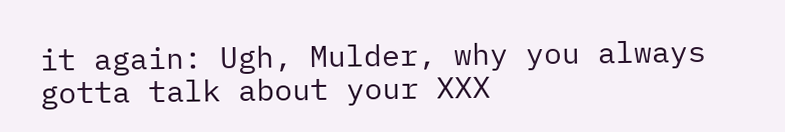it again: Ugh, Mulder, why you always gotta talk about your XXX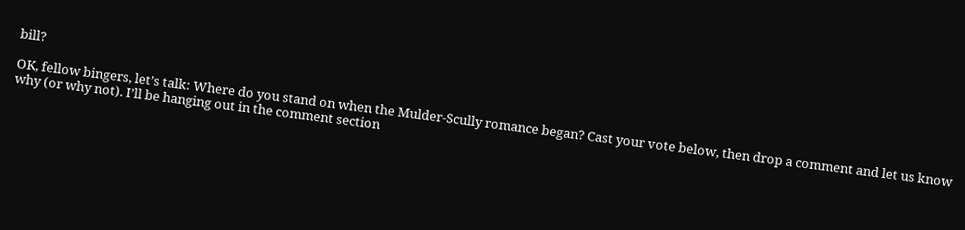bill?

OK, fellow bingers, let’s talk: Where do you stand on when the Mulder-Scully romance began? Cast your vote below, then drop a comment and let us know why (or why not). I’ll be hanging out in the comment section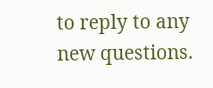to reply to any new questions.